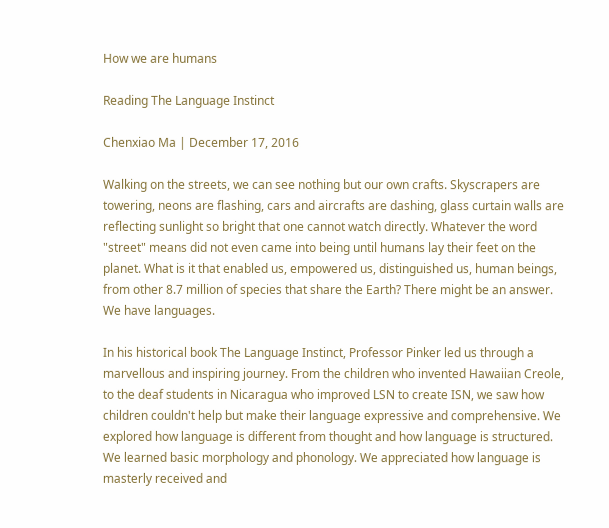How we are humans

Reading The Language Instinct

Chenxiao Ma | December 17, 2016

Walking on the streets, we can see nothing but our own crafts. Skyscrapers are towering, neons are flashing, cars and aircrafts are dashing, glass curtain walls are reflecting sunlight so bright that one cannot watch directly. Whatever the word "street" means did not even came into being until humans lay their feet on the planet. What is it that enabled us, empowered us, distinguished us, human beings, from other 8.7 million of species that share the Earth? There might be an answer. We have languages.

In his historical book The Language Instinct, Professor Pinker led us through a marvellous and inspiring journey. From the children who invented Hawaiian Creole, to the deaf students in Nicaragua who improved LSN to create ISN, we saw how children couldn't help but make their language expressive and comprehensive. We explored how language is different from thought and how language is structured. We learned basic morphology and phonology. We appreciated how language is masterly received and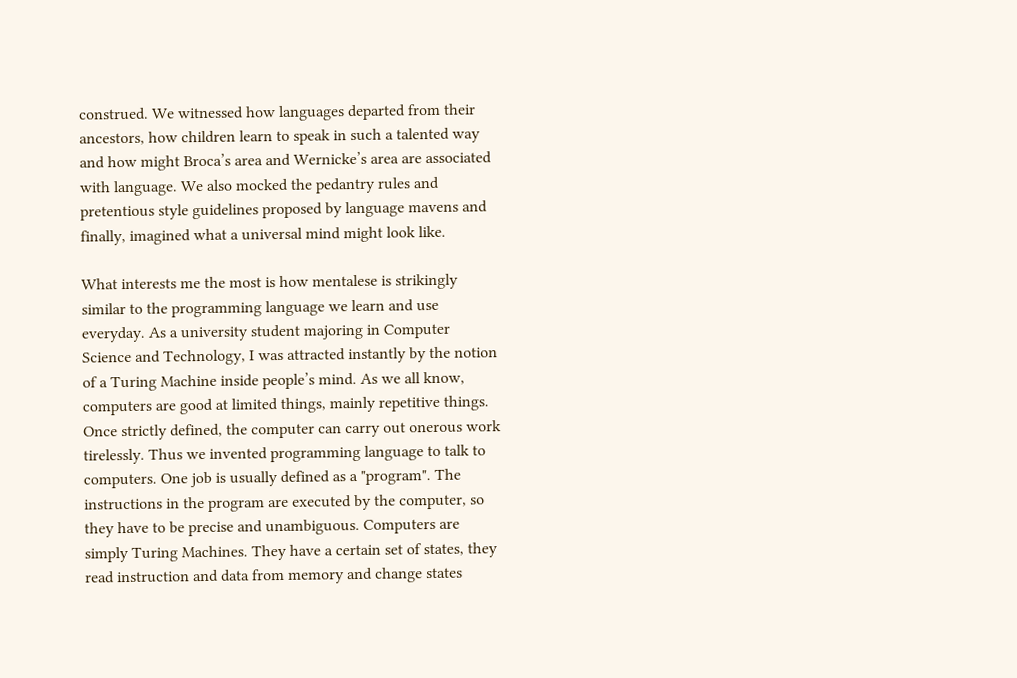construed. We witnessed how languages departed from their ancestors, how children learn to speak in such a talented way and how might Broca’s area and Wernicke’s area are associated with language. We also mocked the pedantry rules and pretentious style guidelines proposed by language mavens and finally, imagined what a universal mind might look like.

What interests me the most is how mentalese is strikingly similar to the programming language we learn and use everyday. As a university student majoring in Computer Science and Technology, I was attracted instantly by the notion of a Turing Machine inside people’s mind. As we all know, computers are good at limited things, mainly repetitive things. Once strictly defined, the computer can carry out onerous work tirelessly. Thus we invented programming language to talk to computers. One job is usually defined as a "program". The instructions in the program are executed by the computer, so they have to be precise and unambiguous. Computers are simply Turing Machines. They have a certain set of states, they read instruction and data from memory and change states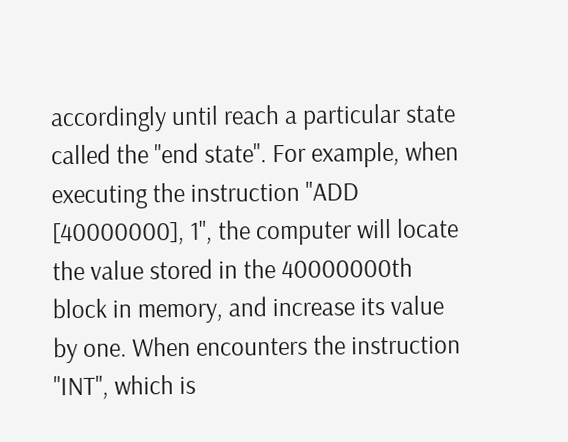accordingly until reach a particular state called the "end state". For example, when executing the instruction "ADD [40000000], 1", the computer will locate the value stored in the 40000000th block in memory, and increase its value by one. When encounters the instruction "INT", which is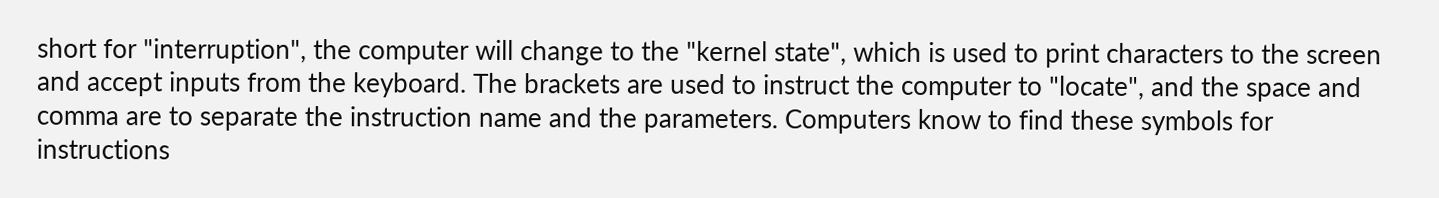short for "interruption", the computer will change to the "kernel state", which is used to print characters to the screen and accept inputs from the keyboard. The brackets are used to instruct the computer to "locate", and the space and comma are to separate the instruction name and the parameters. Computers know to find these symbols for instructions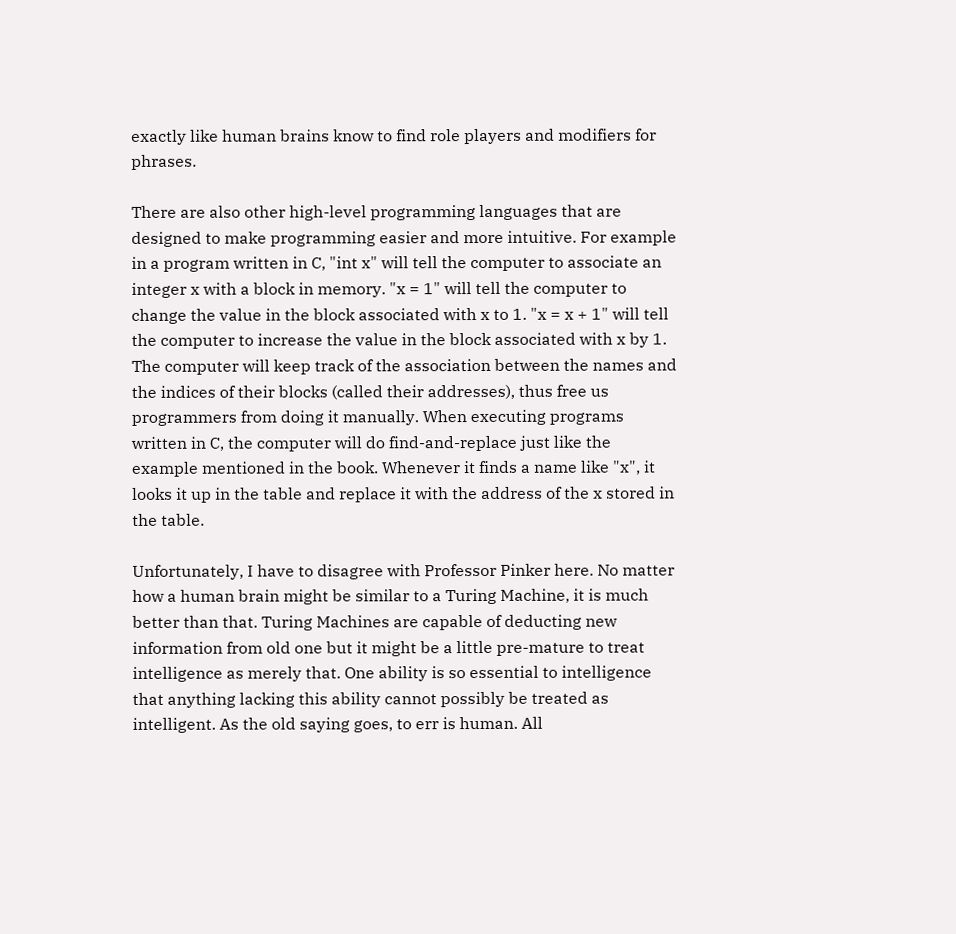exactly like human brains know to find role players and modifiers for phrases.

There are also other high-level programming languages that are designed to make programming easier and more intuitive. For example in a program written in C, "int x" will tell the computer to associate an integer x with a block in memory. "x = 1" will tell the computer to change the value in the block associated with x to 1. "x = x + 1" will tell the computer to increase the value in the block associated with x by 1. The computer will keep track of the association between the names and the indices of their blocks (called their addresses), thus free us programmers from doing it manually. When executing programs written in C, the computer will do find-and-replace just like the example mentioned in the book. Whenever it finds a name like "x", it looks it up in the table and replace it with the address of the x stored in the table.

Unfortunately, I have to disagree with Professor Pinker here. No matter how a human brain might be similar to a Turing Machine, it is much better than that. Turing Machines are capable of deducting new information from old one but it might be a little pre-mature to treat intelligence as merely that. One ability is so essential to intelligence that anything lacking this ability cannot possibly be treated as intelligent. As the old saying goes, to err is human. All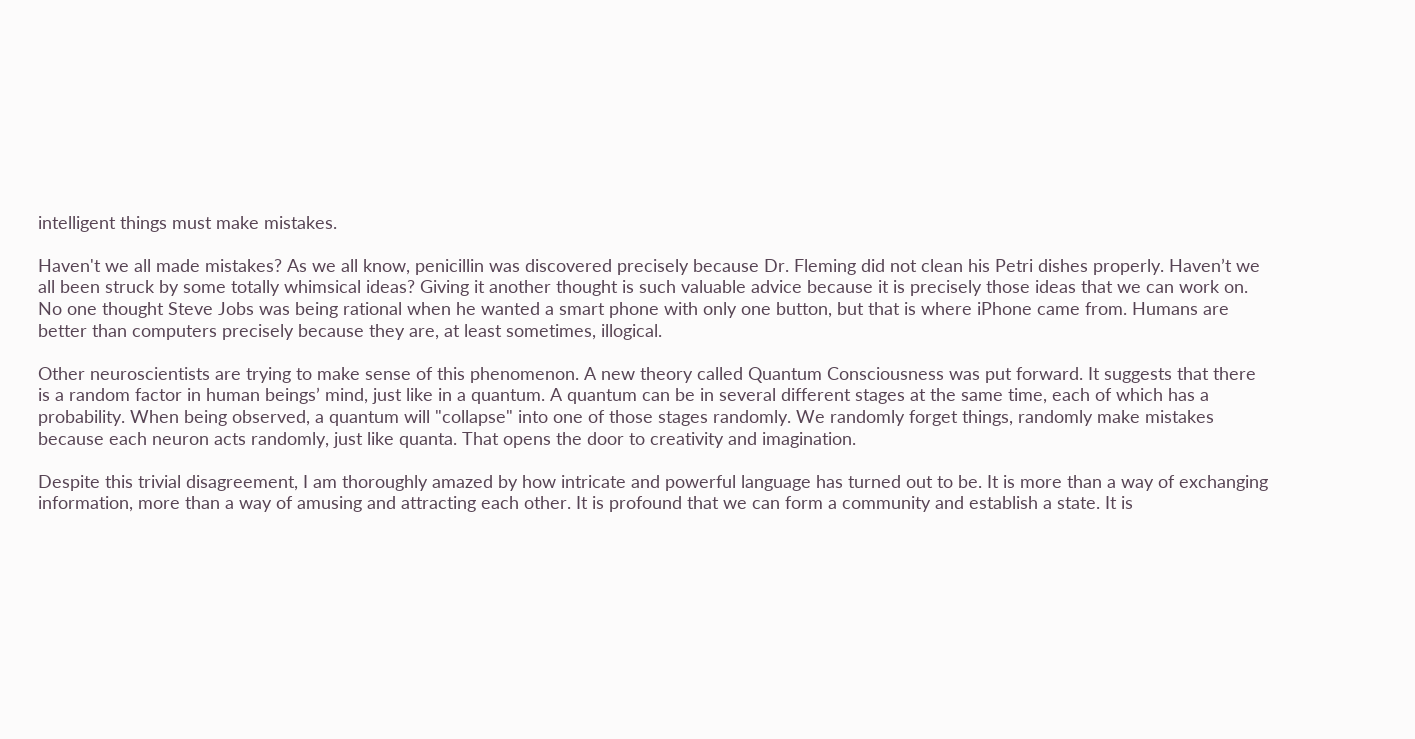intelligent things must make mistakes.

Haven't we all made mistakes? As we all know, penicillin was discovered precisely because Dr. Fleming did not clean his Petri dishes properly. Haven’t we all been struck by some totally whimsical ideas? Giving it another thought is such valuable advice because it is precisely those ideas that we can work on. No one thought Steve Jobs was being rational when he wanted a smart phone with only one button, but that is where iPhone came from. Humans are better than computers precisely because they are, at least sometimes, illogical.

Other neuroscientists are trying to make sense of this phenomenon. A new theory called Quantum Consciousness was put forward. It suggests that there is a random factor in human beings’ mind, just like in a quantum. A quantum can be in several different stages at the same time, each of which has a probability. When being observed, a quantum will "collapse" into one of those stages randomly. We randomly forget things, randomly make mistakes because each neuron acts randomly, just like quanta. That opens the door to creativity and imagination.

Despite this trivial disagreement, I am thoroughly amazed by how intricate and powerful language has turned out to be. It is more than a way of exchanging information, more than a way of amusing and attracting each other. It is profound that we can form a community and establish a state. It is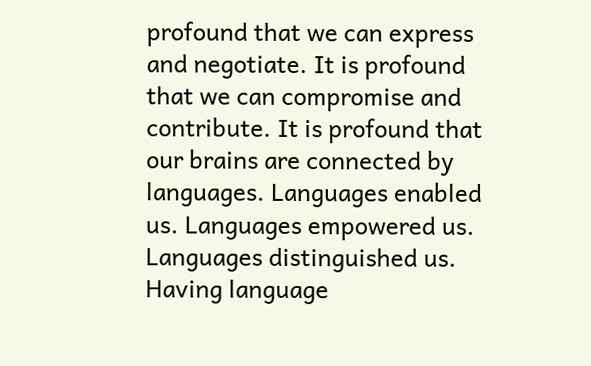profound that we can express and negotiate. It is profound that we can compromise and contribute. It is profound that our brains are connected by languages. Languages enabled us. Languages empowered us. Languages distinguished us. Having language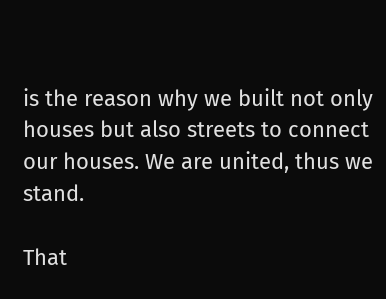is the reason why we built not only houses but also streets to connect our houses. We are united, thus we stand.

That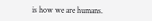is how we are humans.